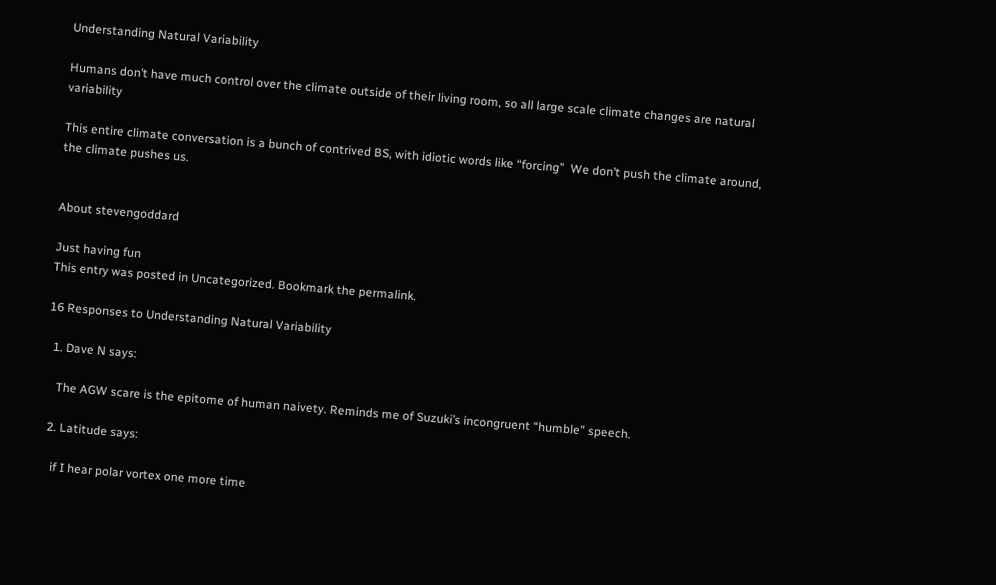Understanding Natural Variability

Humans don’t have much control over the climate outside of their living room, so all large scale climate changes are natural variability

This entire climate conversation is a bunch of contrived BS, with idiotic words like “forcing”  We don’t push the climate around, the climate pushes us.


About stevengoddard

Just having fun
This entry was posted in Uncategorized. Bookmark the permalink.

16 Responses to Understanding Natural Variability

  1. Dave N says:

    The AGW scare is the epitome of human naivety. Reminds me of Suzuki’s incongruent “humble” speech.

  2. Latitude says:

    if I hear polar vortex one more time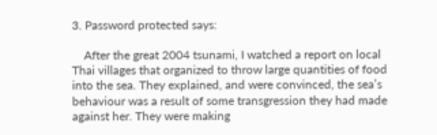3. Password protected says:

    After the great 2004 tsunami, I watched a report on local Thai villages that organized to throw large quantities of food into the sea. They explained, and were convinced, the sea’s behaviour was a result of some transgression they had made against her. They were making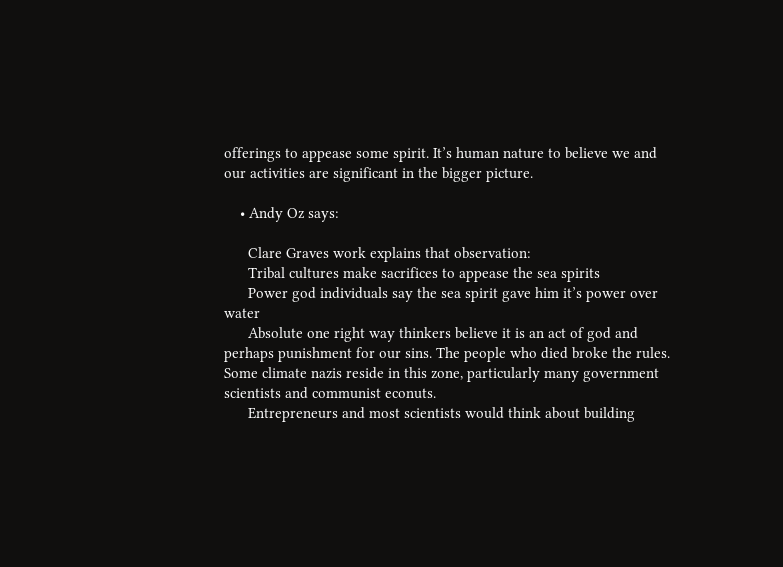offerings to appease some spirit. It’s human nature to believe we and our activities are significant in the bigger picture.

    • Andy Oz says:

      Clare Graves work explains that observation:
      Tribal cultures make sacrifices to appease the sea spirits
      Power god individuals say the sea spirit gave him it’s power over water
      Absolute one right way thinkers believe it is an act of god and perhaps punishment for our sins. The people who died broke the rules. Some climate nazis reside in this zone, particularly many government scientists and communist econuts.
      Entrepreneurs and most scientists would think about building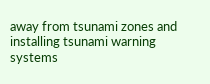away from tsunami zones and installing tsunami warning systems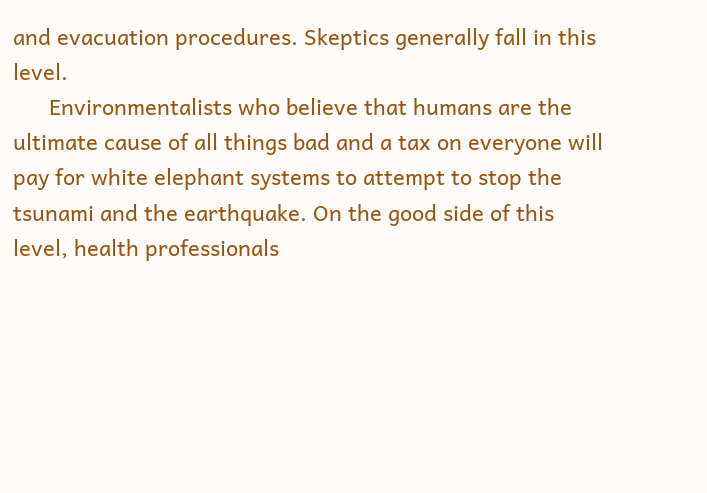and evacuation procedures. Skeptics generally fall in this level.
      Environmentalists who believe that humans are the ultimate cause of all things bad and a tax on everyone will pay for white elephant systems to attempt to stop the tsunami and the earthquake. On the good side of this level, health professionals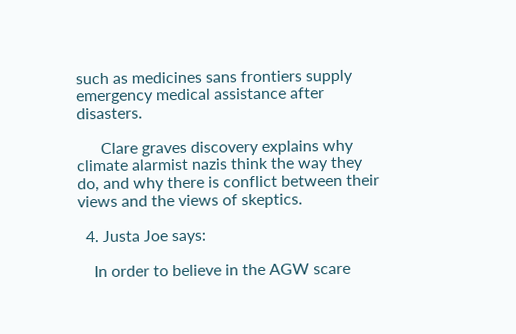such as medicines sans frontiers supply emergency medical assistance after disasters.

      Clare graves discovery explains why climate alarmist nazis think the way they do, and why there is conflict between their views and the views of skeptics.

  4. Justa Joe says:

    In order to believe in the AGW scare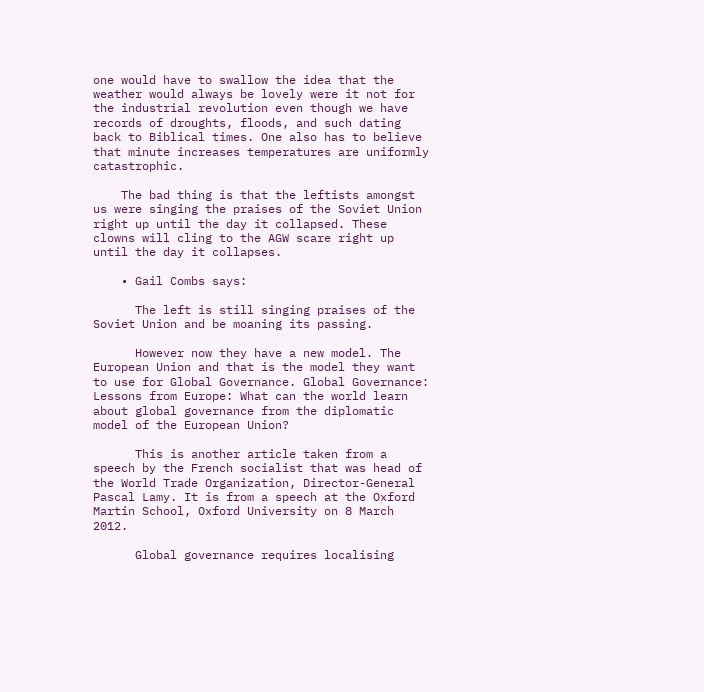one would have to swallow the idea that the weather would always be lovely were it not for the industrial revolution even though we have records of droughts, floods, and such dating back to Biblical times. One also has to believe that minute increases temperatures are uniformly catastrophic.

    The bad thing is that the leftists amongst us were singing the praises of the Soviet Union right up until the day it collapsed. These clowns will cling to the AGW scare right up until the day it collapses.

    • Gail Combs says:

      The left is still singing praises of the Soviet Union and be moaning its passing.

      However now they have a new model. The European Union and that is the model they want to use for Global Governance. Global Governance: Lessons from Europe: What can the world learn about global governance from the diplomatic model of the European Union?

      This is another article taken from a speech by the French socialist that was head of the World Trade Organization, Director-General Pascal Lamy. It is from a speech at the Oxford Martin School, Oxford University on 8 March 2012.

      Global governance requires localising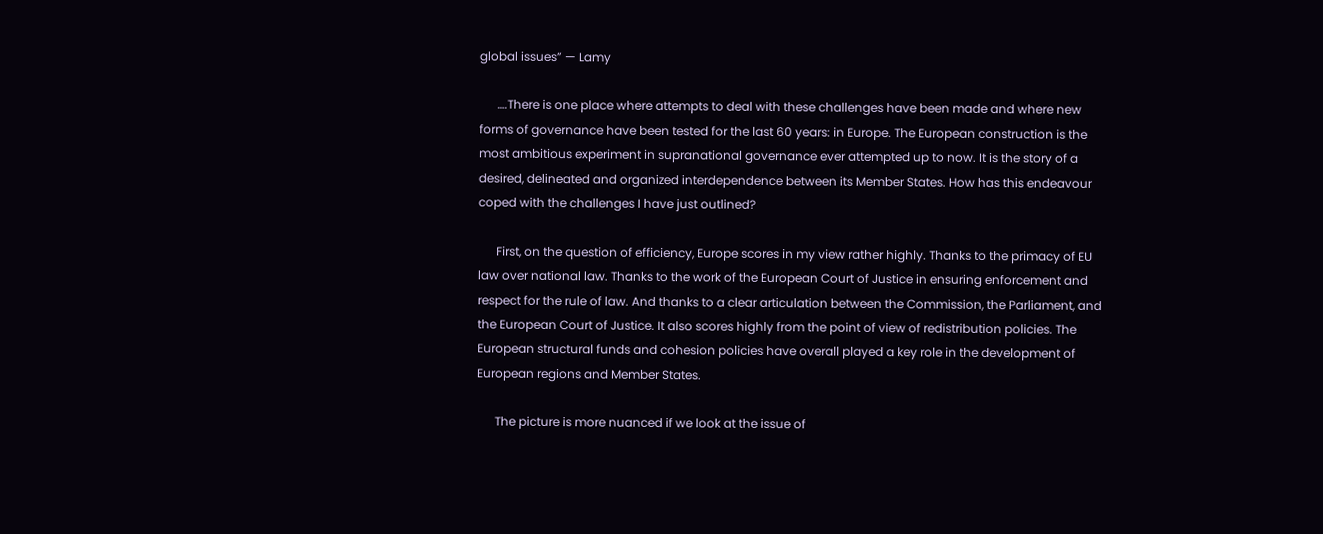global issues” — Lamy

      ….There is one place where attempts to deal with these challenges have been made and where new forms of governance have been tested for the last 60 years: in Europe. The European construction is the most ambitious experiment in supranational governance ever attempted up to now. It is the story of a desired, delineated and organized interdependence between its Member States. How has this endeavour coped with the challenges I have just outlined?

      First, on the question of efficiency, Europe scores in my view rather highly. Thanks to the primacy of EU law over national law. Thanks to the work of the European Court of Justice in ensuring enforcement and respect for the rule of law. And thanks to a clear articulation between the Commission, the Parliament, and the European Court of Justice. It also scores highly from the point of view of redistribution policies. The European structural funds and cohesion policies have overall played a key role in the development of European regions and Member States.

      The picture is more nuanced if we look at the issue of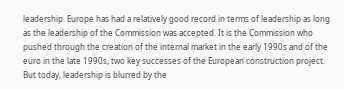leadership. Europe has had a relatively good record in terms of leadership as long as the leadership of the Commission was accepted. It is the Commission who pushed through the creation of the internal market in the early 1990s and of the euro in the late 1990s, two key successes of the European construction project. But today, leadership is blurred by the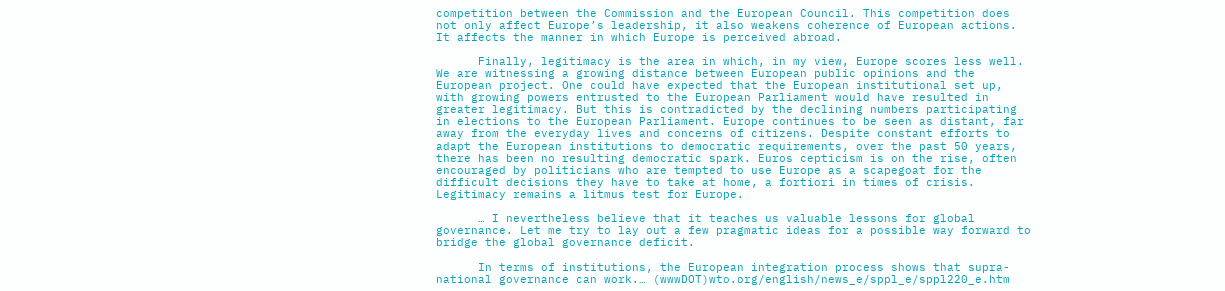competition between the Commission and the European Council. This competition does not only affect Europe’s leadership, it also weakens coherence of European actions. It affects the manner in which Europe is perceived abroad.

      Finally, legitimacy is the area in which, in my view, Europe scores less well. We are witnessing a growing distance between European public opinions and the European project. One could have expected that the European institutional set up, with growing powers entrusted to the European Parliament would have resulted in greater legitimacy. But this is contradicted by the declining numbers participating in elections to the European Parliament. Europe continues to be seen as distant, far away from the everyday lives and concerns of citizens. Despite constant efforts to adapt the European institutions to democratic requirements, over the past 50 years, there has been no resulting democratic spark. Euros cepticism is on the rise, often encouraged by politicians who are tempted to use Europe as a scapegoat for the difficult decisions they have to take at home, a fortiori in times of crisis. Legitimacy remains a litmus test for Europe.

      … I nevertheless believe that it teaches us valuable lessons for global governance. Let me try to lay out a few pragmatic ideas for a possible way forward to bridge the global governance deficit.

      In terms of institutions, the European integration process shows that supra-national governance can work.… (wwwDOT)wto.org/english/news_e/sppl_e/sppl220_e.htm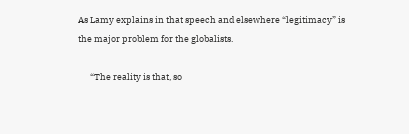As Lamy explains in that speech and elsewhere “legitimacy” is the major problem for the globalists.

      “The reality is that, so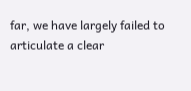far, we have largely failed to articulate a clear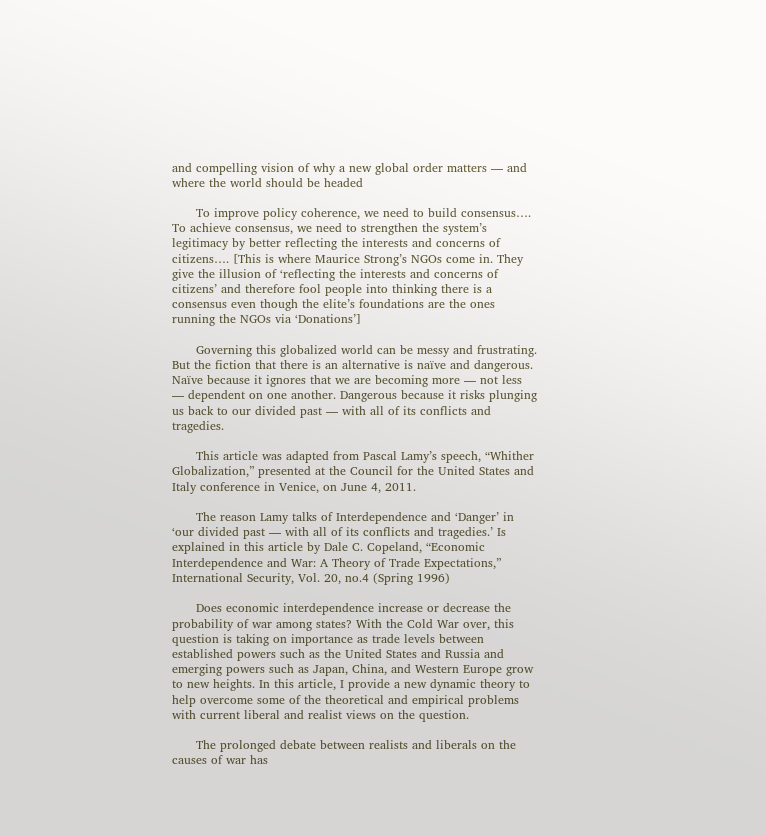and compelling vision of why a new global order matters — and where the world should be headed

      To improve policy coherence, we need to build consensus…. To achieve consensus, we need to strengthen the system’s legitimacy by better reflecting the interests and concerns of citizens…. [This is where Maurice Strong’s NGOs come in. They give the illusion of ‘reflecting the interests and concerns of citizens’ and therefore fool people into thinking there is a consensus even though the elite’s foundations are the ones running the NGOs via ‘Donations’]

      Governing this globalized world can be messy and frustrating. But the fiction that there is an alternative is naïve and dangerous. Naïve because it ignores that we are becoming more — not less — dependent on one another. Dangerous because it risks plunging us back to our divided past — with all of its conflicts and tragedies.

      This article was adapted from Pascal Lamy’s speech, “Whither Globalization,” presented at the Council for the United States and Italy conference in Venice, on June 4, 2011.

      The reason Lamy talks of Interdependence and ‘Danger’ in ‘our divided past — with all of its conflicts and tragedies.’ Is explained in this article by Dale C. Copeland, “Economic Interdependence and War: A Theory of Trade Expectations,” International Security, Vol. 20, no.4 (Spring 1996)

      Does economic interdependence increase or decrease the probability of war among states? With the Cold War over, this question is taking on importance as trade levels between established powers such as the United States and Russia and emerging powers such as Japan, China, and Western Europe grow to new heights. In this article, I provide a new dynamic theory to help overcome some of the theoretical and empirical problems with current liberal and realist views on the question.

      The prolonged debate between realists and liberals on the causes of war has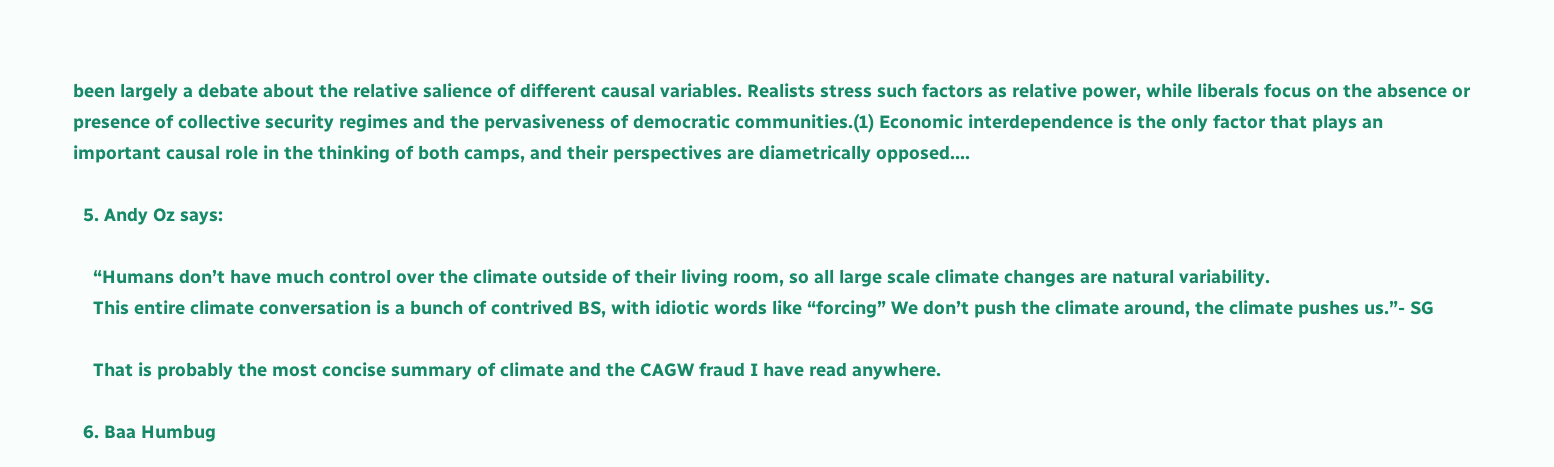been largely a debate about the relative salience of different causal variables. Realists stress such factors as relative power, while liberals focus on the absence or presence of collective security regimes and the pervasiveness of democratic communities.(1) Economic interdependence is the only factor that plays an important causal role in the thinking of both camps, and their perspectives are diametrically opposed….

  5. Andy Oz says:

    “Humans don’t have much control over the climate outside of their living room, so all large scale climate changes are natural variability.
    This entire climate conversation is a bunch of contrived BS, with idiotic words like “forcing” We don’t push the climate around, the climate pushes us.”- SG

    That is probably the most concise summary of climate and the CAGW fraud I have read anywhere.

  6. Baa Humbug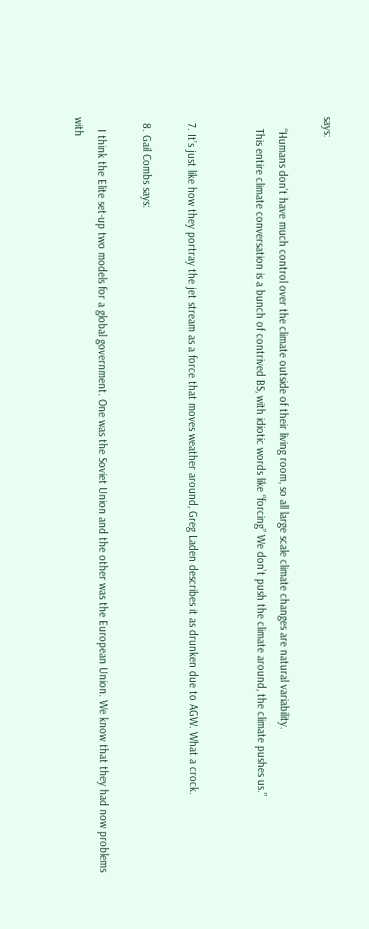says:

    “Humans don’t have much control over the climate outside of their living room, so all large scale climate changes are natural variability.
    This entire climate conversation is a bunch of contrived BS, with idiotic words like “forcing” We don’t push the climate around, the climate pushes us.”


  7. It’s just like how they portray the jet stream as a force that moves weather around, Greg Laden describes it as drunken due to AGW. What a crock.

  8. Gail Combs says:

    I think the Elite set-up two models for a global government. One was the Soviet Union and the other was the European Union. We know that they had now problems with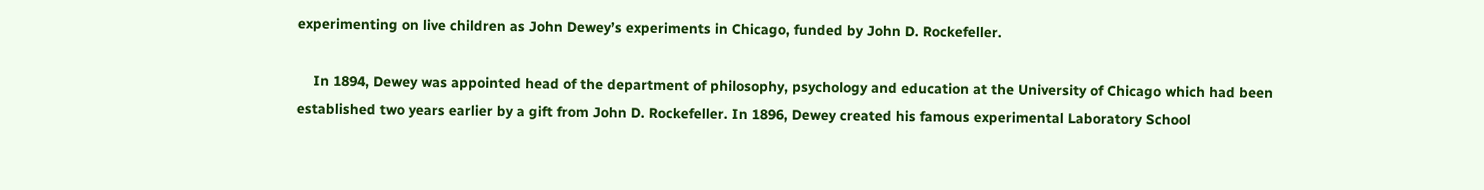experimenting on live children as John Dewey’s experiments in Chicago, funded by John D. Rockefeller.

    In 1894, Dewey was appointed head of the department of philosophy, psychology and education at the University of Chicago which had been established two years earlier by a gift from John D. Rockefeller. In 1896, Dewey created his famous experimental Laboratory School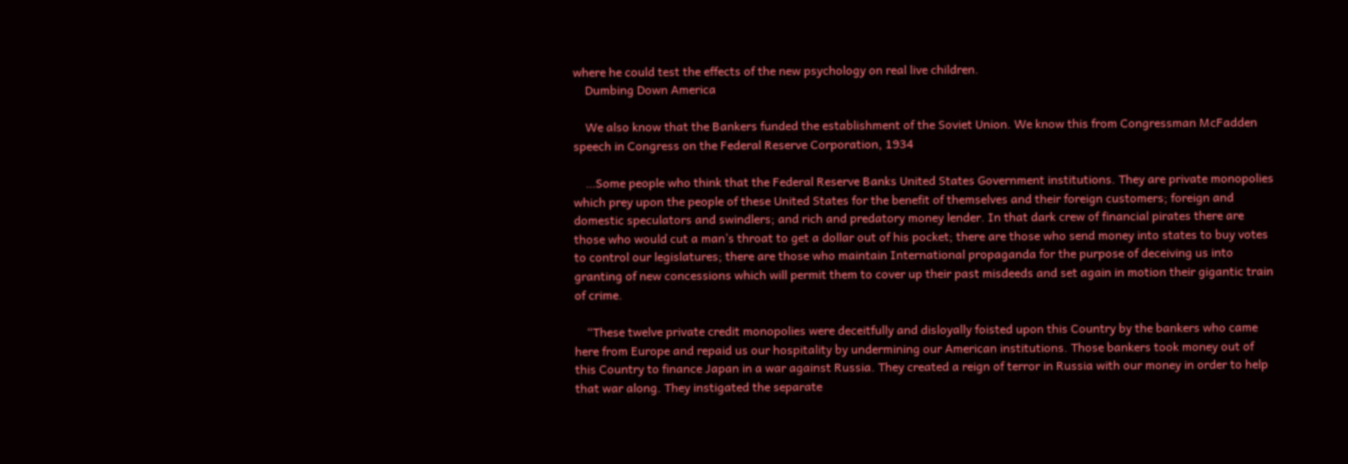where he could test the effects of the new psychology on real live children.
    Dumbing Down America

    We also know that the Bankers funded the establishment of the Soviet Union. We know this from Congressman McFadden speech in Congress on the Federal Reserve Corporation, 1934

    …Some people who think that the Federal Reserve Banks United States Government institutions. They are private monopolies which prey upon the people of these United States for the benefit of themselves and their foreign customers; foreign and domestic speculators and swindlers; and rich and predatory money lender. In that dark crew of financial pirates there are those who would cut a man’s throat to get a dollar out of his pocket; there are those who send money into states to buy votes to control our legislatures; there are those who maintain International propaganda for the purpose of deceiving us into granting of new concessions which will permit them to cover up their past misdeeds and set again in motion their gigantic train of crime.

    “These twelve private credit monopolies were deceitfully and disloyally foisted upon this Country by the bankers who came here from Europe and repaid us our hospitality by undermining our American institutions. Those bankers took money out of this Country to finance Japan in a war against Russia. They created a reign of terror in Russia with our money in order to help that war along. They instigated the separate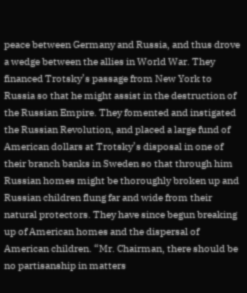peace between Germany and Russia, and thus drove a wedge between the allies in World War. They financed Trotsky’s passage from New York to Russia so that he might assist in the destruction of the Russian Empire. They fomented and instigated the Russian Revolution, and placed a large fund of American dollars at Trotsky’s disposal in one of their branch banks in Sweden so that through him Russian homes might be thoroughly broken up and Russian children flung far and wide from their natural protectors. They have since begun breaking up of American homes and the dispersal of American children. “Mr. Chairman, there should be no partisanship in matters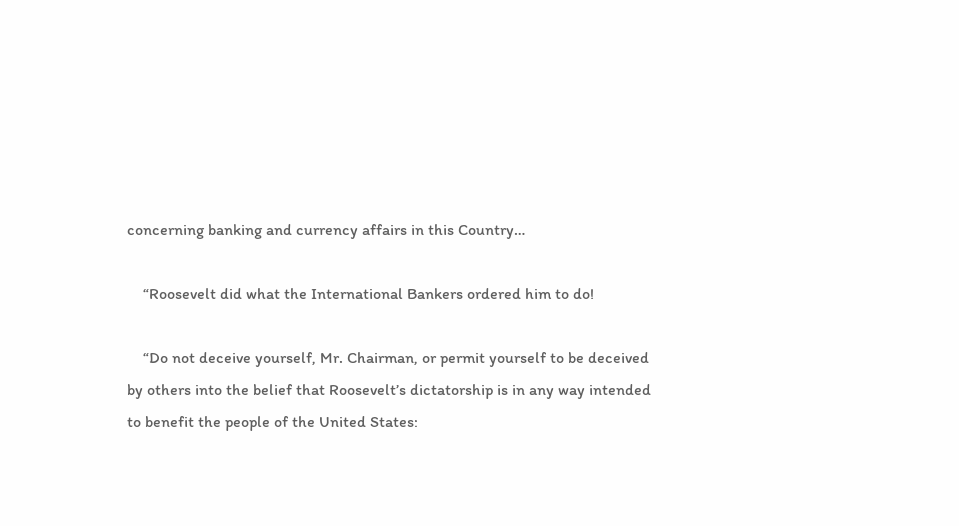concerning banking and currency affairs in this Country…

    “Roosevelt did what the International Bankers ordered him to do!

    “Do not deceive yourself, Mr. Chairman, or permit yourself to be deceived by others into the belief that Roosevelt’s dictatorship is in any way intended to benefit the people of the United States: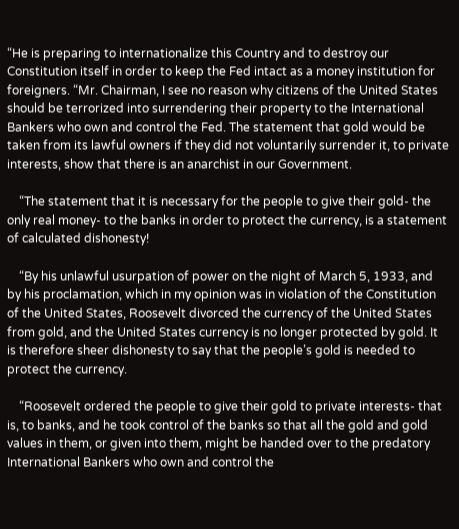“He is preparing to internationalize this Country and to destroy our Constitution itself in order to keep the Fed intact as a money institution for foreigners. “Mr. Chairman, I see no reason why citizens of the United States should be terrorized into surrendering their property to the International Bankers who own and control the Fed. The statement that gold would be taken from its lawful owners if they did not voluntarily surrender it, to private interests, show that there is an anarchist in our Government.

    “The statement that it is necessary for the people to give their gold- the only real money- to the banks in order to protect the currency, is a statement of calculated dishonesty!

    “By his unlawful usurpation of power on the night of March 5, 1933, and by his proclamation, which in my opinion was in violation of the Constitution of the United States, Roosevelt divorced the currency of the United States from gold, and the United States currency is no longer protected by gold. It is therefore sheer dishonesty to say that the people’s gold is needed to protect the currency.

    “Roosevelt ordered the people to give their gold to private interests- that is, to banks, and he took control of the banks so that all the gold and gold values in them, or given into them, might be handed over to the predatory International Bankers who own and control the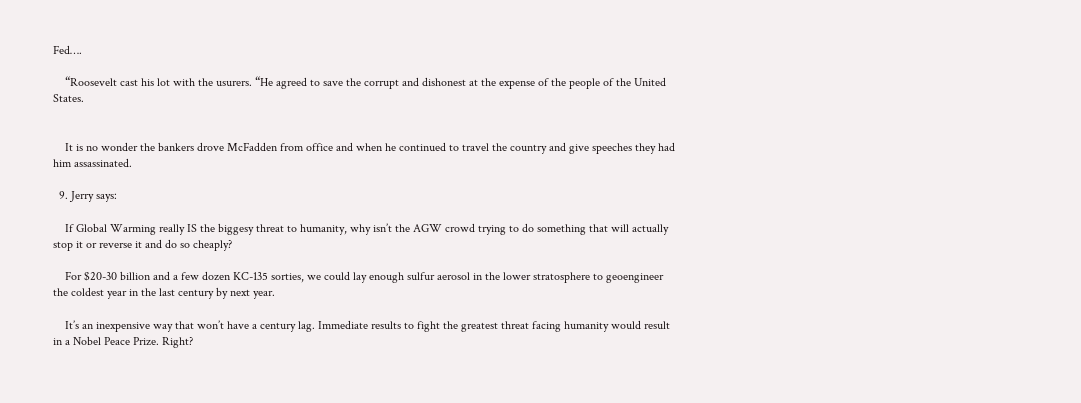Fed….

    “Roosevelt cast his lot with the usurers. “He agreed to save the corrupt and dishonest at the expense of the people of the United States.


    It is no wonder the bankers drove McFadden from office and when he continued to travel the country and give speeches they had him assassinated.

  9. Jerry says:

    If Global Warming really IS the biggesy threat to humanity, why isn’t the AGW crowd trying to do something that will actually stop it or reverse it and do so cheaply?

    For $20-30 billion and a few dozen KC-135 sorties, we could lay enough sulfur aerosol in the lower stratosphere to geoengineer the coldest year in the last century by next year.

    It’s an inexpensive way that won’t have a century lag. Immediate results to fight the greatest threat facing humanity would result in a Nobel Peace Prize. Right?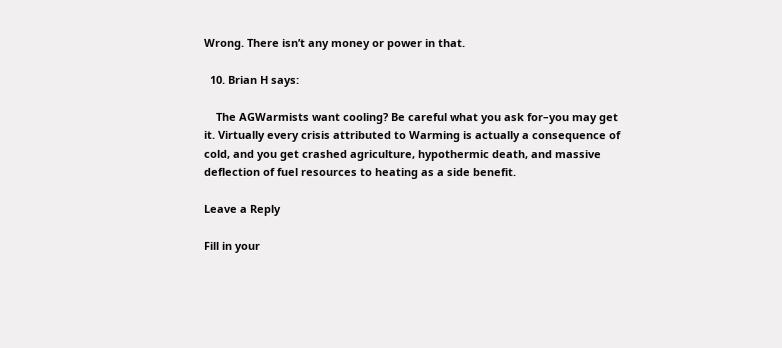Wrong. There isn’t any money or power in that.

  10. Brian H says:

    The AGWarmists want cooling? Be careful what you ask for–you may get it. Virtually every crisis attributed to Warming is actually a consequence of cold, and you get crashed agriculture, hypothermic death, and massive deflection of fuel resources to heating as a side benefit.

Leave a Reply

Fill in your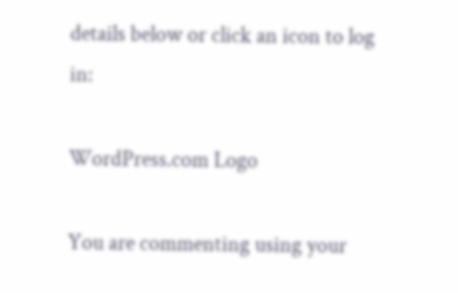details below or click an icon to log in:

WordPress.com Logo

You are commenting using your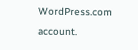WordPress.com account.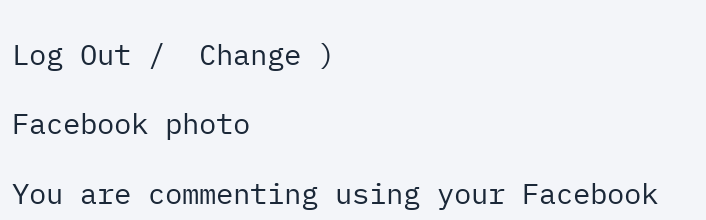Log Out /  Change )

Facebook photo

You are commenting using your Facebook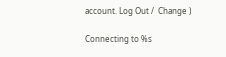account. Log Out /  Change )

Connecting to %s